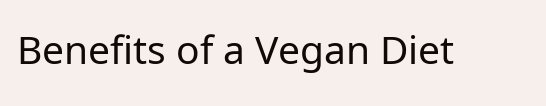Benefits of a Vegan Diet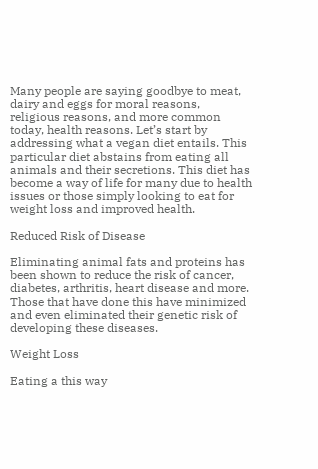Many people are saying goodbye to meat, dairy and eggs for moral reasons, religious reasons, and more common today, health reasons. Let’s start by addressing what a vegan diet entails. This particular diet abstains from eating all animals and their secretions. This diet has become a way of life for many due to health issues or those simply looking to eat for weight loss and improved health.

Reduced Risk of Disease

Eliminating animal fats and proteins has been shown to reduce the risk of cancer, diabetes, arthritis, heart disease and more. Those that have done this have minimized and even eliminated their genetic risk of developing these diseases.

Weight Loss

Eating a this way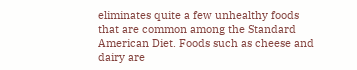eliminates quite a few unhealthy foods that are common among the Standard American Diet. Foods such as cheese and dairy are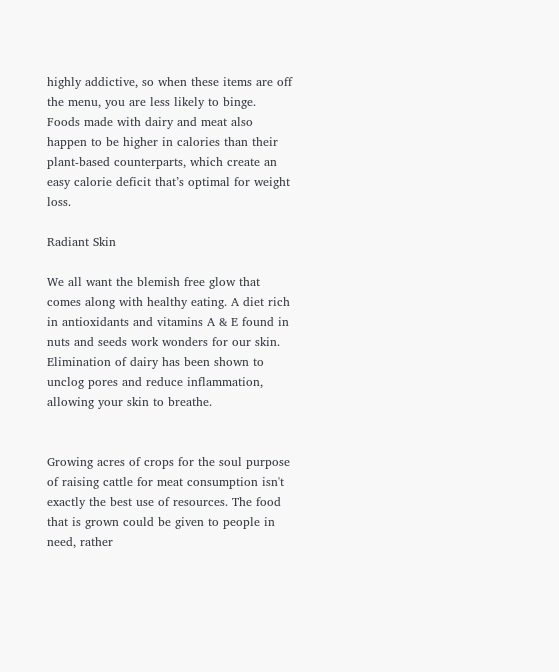highly addictive, so when these items are off the menu, you are less likely to binge. Foods made with dairy and meat also happen to be higher in calories than their plant-based counterparts, which create an easy calorie deficit that’s optimal for weight loss.

Radiant Skin

We all want the blemish free glow that comes along with healthy eating. A diet rich in antioxidants and vitamins A & E found in nuts and seeds work wonders for our skin. Elimination of dairy has been shown to unclog pores and reduce inflammation, allowing your skin to breathe.


Growing acres of crops for the soul purpose of raising cattle for meat consumption isn't exactly the best use of resources. The food that is grown could be given to people in need, rather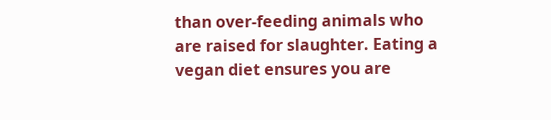than over-feeding animals who are raised for slaughter. Eating a vegan diet ensures you are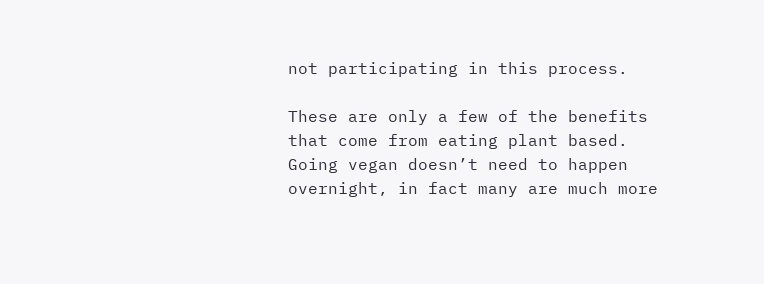not participating in this process.

These are only a few of the benefits that come from eating plant based. Going vegan doesn’t need to happen overnight, in fact many are much more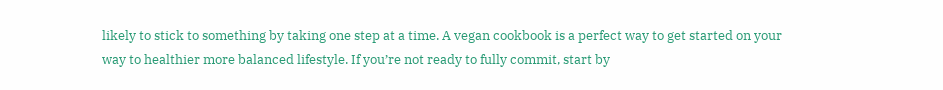likely to stick to something by taking one step at a time. A vegan cookbook is a perfect way to get started on your way to healthier more balanced lifestyle. If you’re not ready to fully commit, start by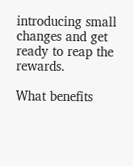introducing small changes and get ready to reap the rewards.

What benefits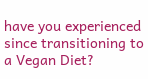have you experienced since transitioning to a Vegan Diet?